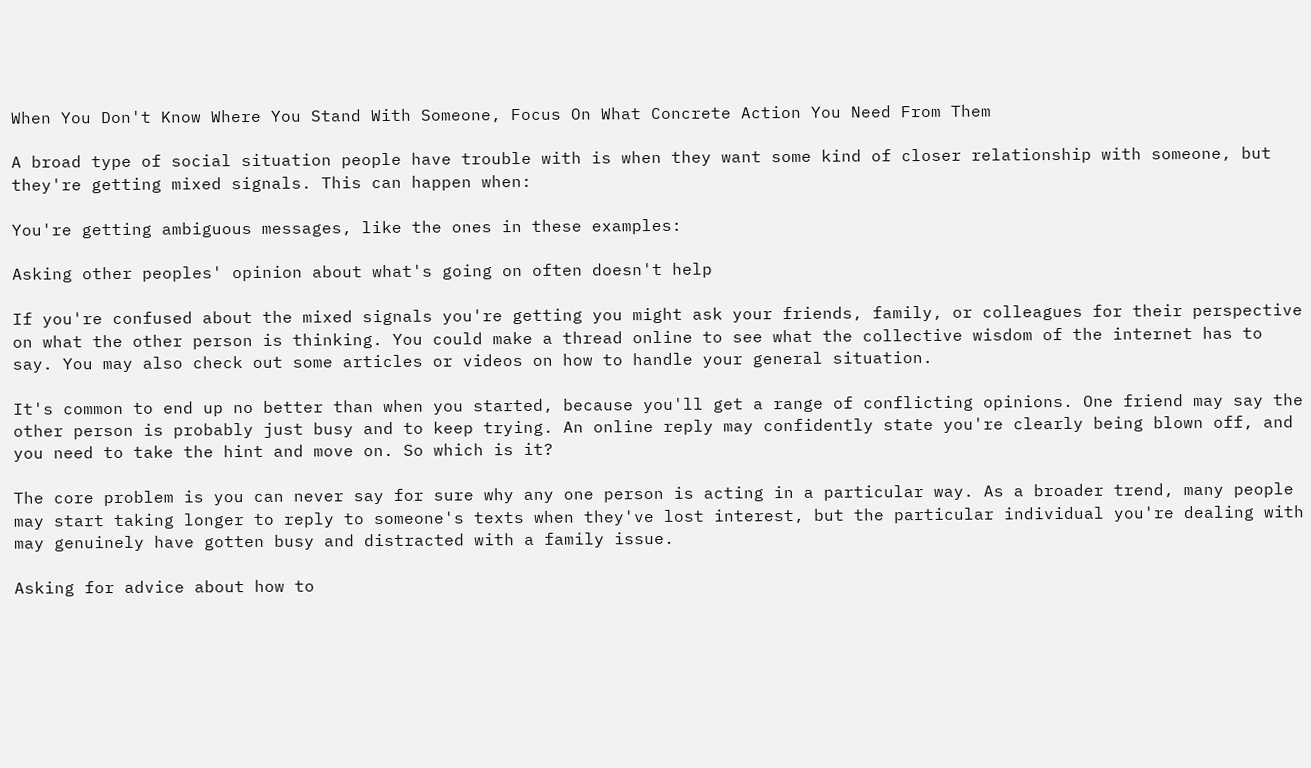When You Don't Know Where You Stand With Someone, Focus On What Concrete Action You Need From Them

A broad type of social situation people have trouble with is when they want some kind of closer relationship with someone, but they're getting mixed signals. This can happen when:

You're getting ambiguous messages, like the ones in these examples:

Asking other peoples' opinion about what's going on often doesn't help

If you're confused about the mixed signals you're getting you might ask your friends, family, or colleagues for their perspective on what the other person is thinking. You could make a thread online to see what the collective wisdom of the internet has to say. You may also check out some articles or videos on how to handle your general situation.

It's common to end up no better than when you started, because you'll get a range of conflicting opinions. One friend may say the other person is probably just busy and to keep trying. An online reply may confidently state you're clearly being blown off, and you need to take the hint and move on. So which is it?

The core problem is you can never say for sure why any one person is acting in a particular way. As a broader trend, many people may start taking longer to reply to someone's texts when they've lost interest, but the particular individual you're dealing with may genuinely have gotten busy and distracted with a family issue.

Asking for advice about how to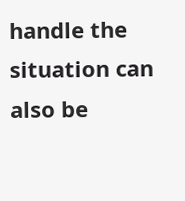handle the situation can also be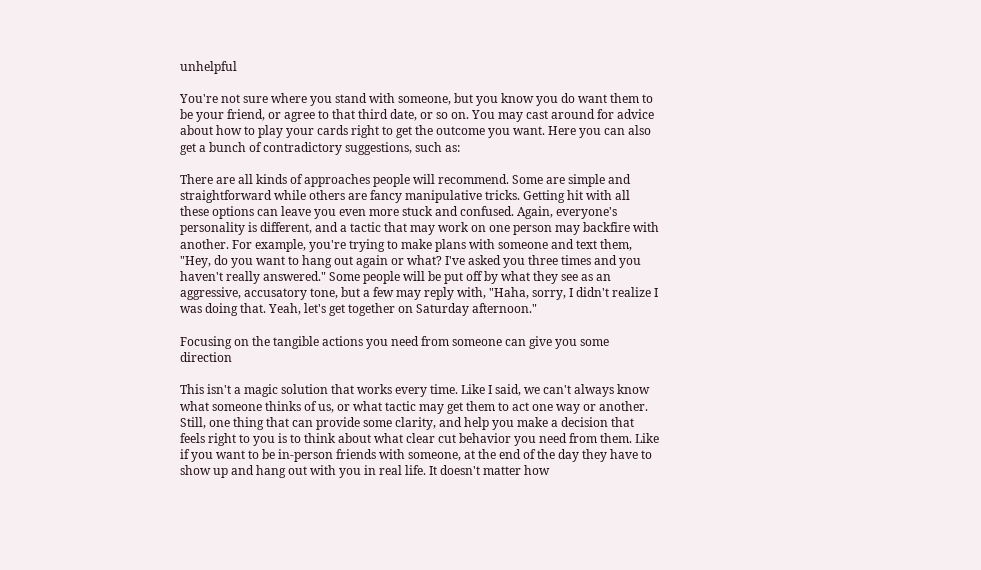unhelpful

You're not sure where you stand with someone, but you know you do want them to be your friend, or agree to that third date, or so on. You may cast around for advice about how to play your cards right to get the outcome you want. Here you can also get a bunch of contradictory suggestions, such as:

There are all kinds of approaches people will recommend. Some are simple and straightforward while others are fancy manipulative tricks. Getting hit with all these options can leave you even more stuck and confused. Again, everyone's personality is different, and a tactic that may work on one person may backfire with another. For example, you're trying to make plans with someone and text them, "Hey, do you want to hang out again or what? I've asked you three times and you haven't really answered." Some people will be put off by what they see as an aggressive, accusatory tone, but a few may reply with, "Haha, sorry, I didn't realize I was doing that. Yeah, let's get together on Saturday afternoon."

Focusing on the tangible actions you need from someone can give you some direction

This isn't a magic solution that works every time. Like I said, we can't always know what someone thinks of us, or what tactic may get them to act one way or another. Still, one thing that can provide some clarity, and help you make a decision that feels right to you is to think about what clear cut behavior you need from them. Like if you want to be in-person friends with someone, at the end of the day they have to show up and hang out with you in real life. It doesn't matter how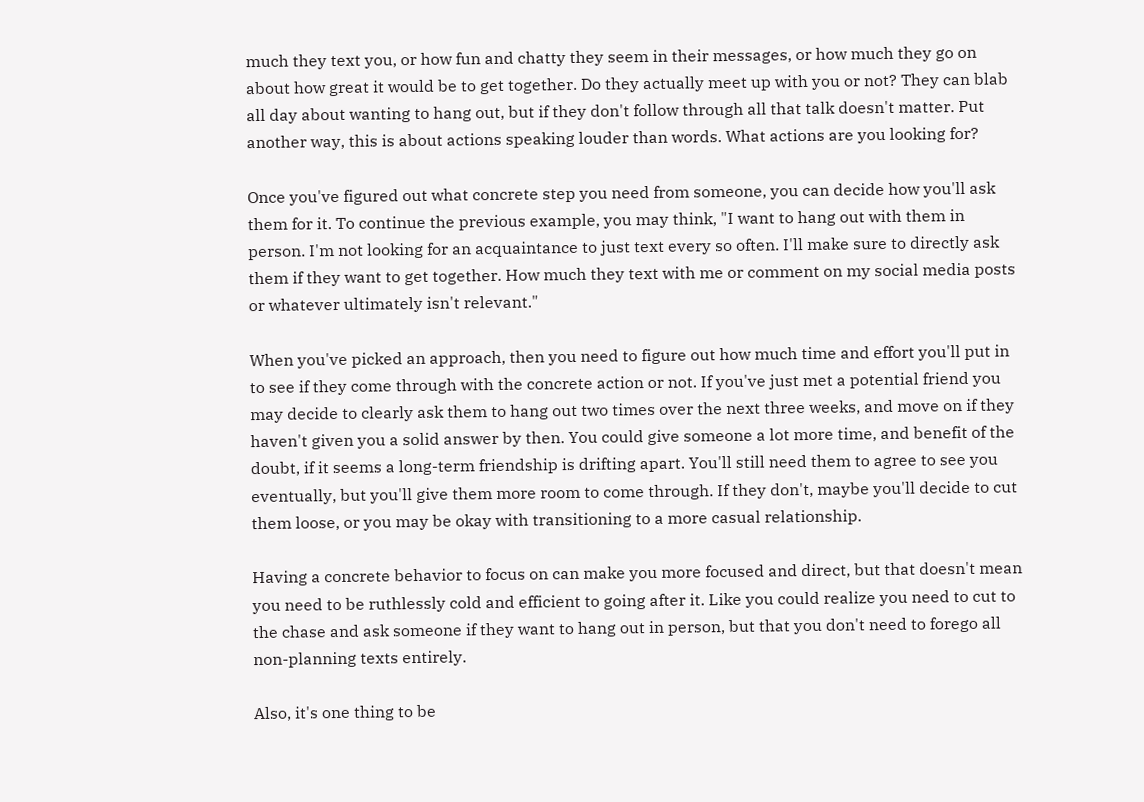much they text you, or how fun and chatty they seem in their messages, or how much they go on about how great it would be to get together. Do they actually meet up with you or not? They can blab all day about wanting to hang out, but if they don't follow through all that talk doesn't matter. Put another way, this is about actions speaking louder than words. What actions are you looking for?

Once you've figured out what concrete step you need from someone, you can decide how you'll ask them for it. To continue the previous example, you may think, "I want to hang out with them in person. I'm not looking for an acquaintance to just text every so often. I'll make sure to directly ask them if they want to get together. How much they text with me or comment on my social media posts or whatever ultimately isn't relevant."

When you've picked an approach, then you need to figure out how much time and effort you'll put in to see if they come through with the concrete action or not. If you've just met a potential friend you may decide to clearly ask them to hang out two times over the next three weeks, and move on if they haven't given you a solid answer by then. You could give someone a lot more time, and benefit of the doubt, if it seems a long-term friendship is drifting apart. You'll still need them to agree to see you eventually, but you'll give them more room to come through. If they don't, maybe you'll decide to cut them loose, or you may be okay with transitioning to a more casual relationship.

Having a concrete behavior to focus on can make you more focused and direct, but that doesn't mean you need to be ruthlessly cold and efficient to going after it. Like you could realize you need to cut to the chase and ask someone if they want to hang out in person, but that you don't need to forego all non-planning texts entirely.

Also, it's one thing to be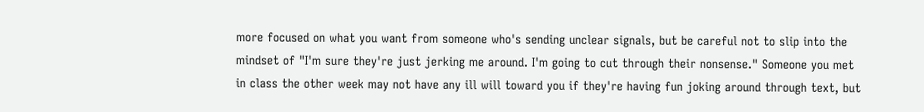more focused on what you want from someone who's sending unclear signals, but be careful not to slip into the mindset of "I'm sure they're just jerking me around. I'm going to cut through their nonsense." Someone you met in class the other week may not have any ill will toward you if they're having fun joking around through text, but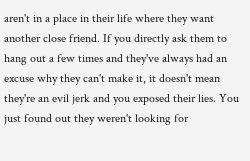aren't in a place in their life where they want another close friend. If you directly ask them to hang out a few times and they've always had an excuse why they can't make it, it doesn't mean they're an evil jerk and you exposed their lies. You just found out they weren't looking for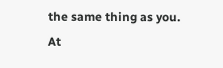the same thing as you. At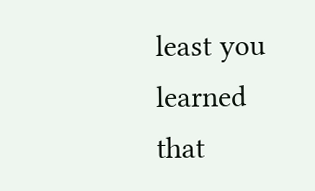least you learned that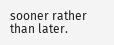sooner rather than later.